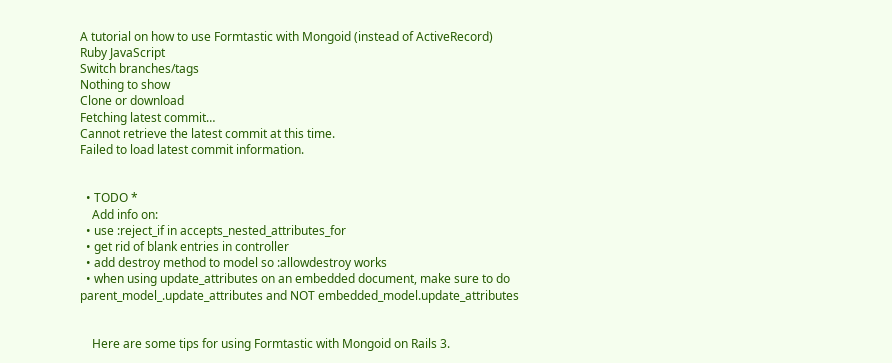A tutorial on how to use Formtastic with Mongoid (instead of ActiveRecord)
Ruby JavaScript
Switch branches/tags
Nothing to show
Clone or download
Fetching latest commit…
Cannot retrieve the latest commit at this time.
Failed to load latest commit information.


  • TODO *
    Add info on:
  • use :reject_if in accepts_nested_attributes_for
  • get rid of blank entries in controller
  • add destroy method to model so :allowdestroy works
  • when using update_attributes on an embedded document, make sure to do parent_model_.update_attributes and NOT embedded_model.update_attributes


    Here are some tips for using Formtastic with Mongoid on Rails 3.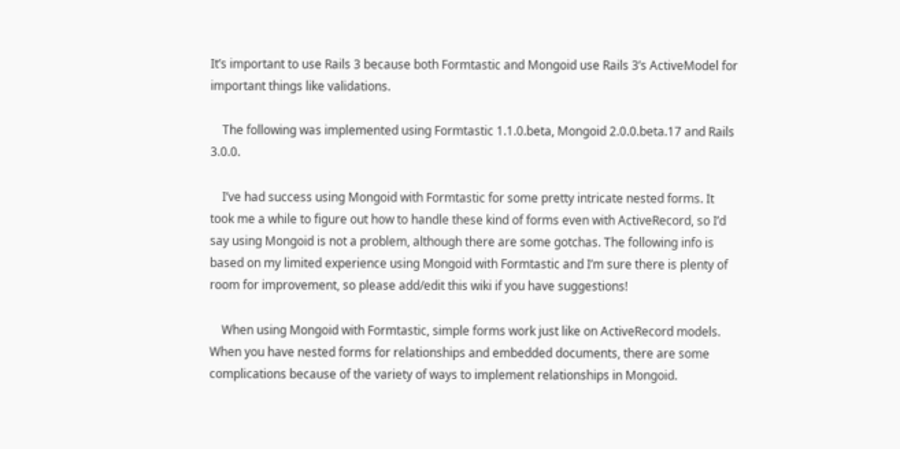It’s important to use Rails 3 because both Formtastic and Mongoid use Rails 3’s ActiveModel for important things like validations.

    The following was implemented using Formtastic 1.1.0.beta, Mongoid 2.0.0.beta.17 and Rails 3.0.0.

    I’ve had success using Mongoid with Formtastic for some pretty intricate nested forms. It took me a while to figure out how to handle these kind of forms even with ActiveRecord, so I’d say using Mongoid is not a problem, although there are some gotchas. The following info is based on my limited experience using Mongoid with Formtastic and I’m sure there is plenty of room for improvement, so please add/edit this wiki if you have suggestions!

    When using Mongoid with Formtastic, simple forms work just like on ActiveRecord models. When you have nested forms for relationships and embedded documents, there are some complications because of the variety of ways to implement relationships in Mongoid.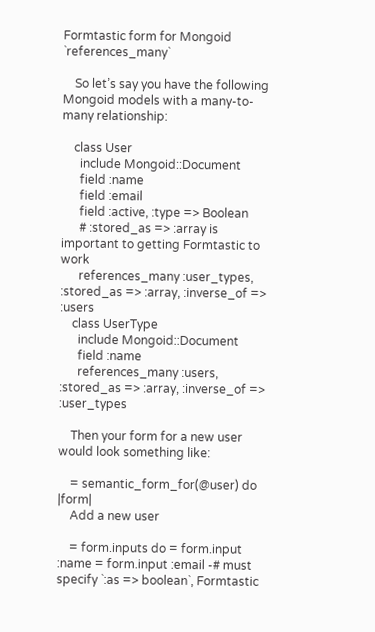Formtastic form for Mongoid `references_many`

    So let’s say you have the following Mongoid models with a many-to-many relationship:

    class User
      include Mongoid::Document
      field :name
      field :email
      field :active, :type => Boolean
      # :stored_as => :array is important to getting Formtastic to work
      references_many :user_types, :stored_as => :array, :inverse_of => :users
    class UserType
      include Mongoid::Document
      field :name
      references_many :users, :stored_as => :array, :inverse_of => :user_types

    Then your form for a new user would look something like:

    = semantic_form_for(@user) do |form|
    Add a new user

    = form.inputs do = form.input :name = form.input :email -# must specify `:as => boolean`, Formtastic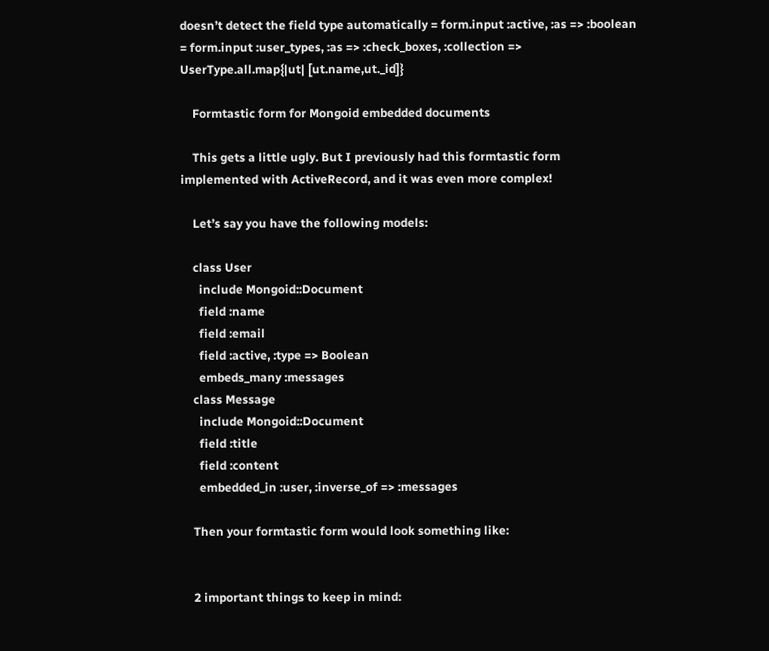doesn’t detect the field type automatically = form.input :active, :as => :boolean = form.input :user_types, :as => :check_boxes, :collection => UserType.all.map{|ut| [ut.name,ut._id]}

    Formtastic form for Mongoid embedded documents

    This gets a little ugly. But I previously had this formtastic form implemented with ActiveRecord, and it was even more complex!

    Let’s say you have the following models:

    class User
      include Mongoid::Document
      field :name
      field :email
      field :active, :type => Boolean
      embeds_many :messages
    class Message
      include Mongoid::Document
      field :title
      field :content
      embedded_in :user, :inverse_of => :messages

    Then your formtastic form would look something like:


    2 important things to keep in mind: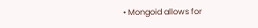• Mongoid allows for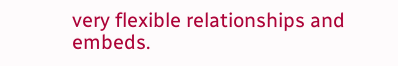very flexible relationships and embeds.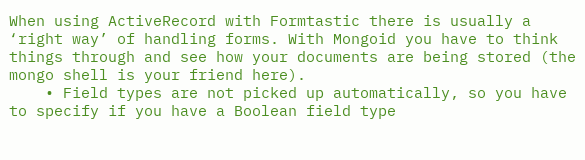When using ActiveRecord with Formtastic there is usually a ‘right way’ of handling forms. With Mongoid you have to think things through and see how your documents are being stored (the mongo shell is your friend here).
    • Field types are not picked up automatically, so you have to specify if you have a Boolean field type